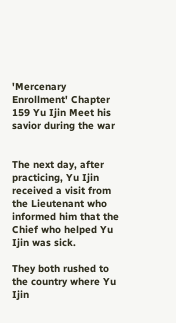'Mercenary Enrollment' Chapter 159 Yu Ijin Meet his savior during the war


The next day, after practicing, Yu Ijin received a visit from the Lieutenant who informed him that the Chief who helped Yu Ijin was sick.

They both rushed to the country where Yu Ijin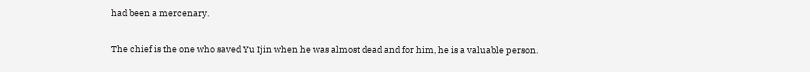had been a mercenary.

The chief is the one who saved Yu Ijin when he was almost dead and for him, he is a valuable person.